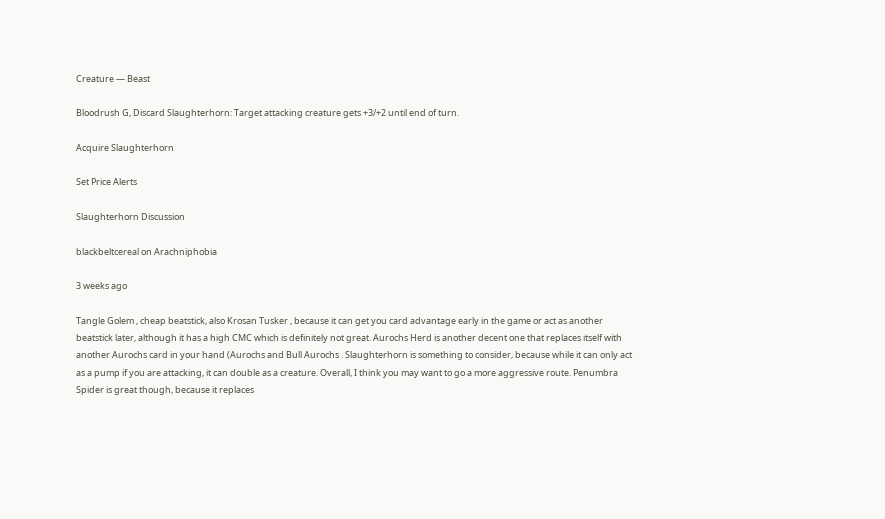Creature — Beast

Bloodrush G, Discard Slaughterhorn: Target attacking creature gets +3/+2 until end of turn.

Acquire Slaughterhorn

Set Price Alerts

Slaughterhorn Discussion

blackbeltcereal on Arachniphobia

3 weeks ago

Tangle Golem , cheap beatstick, also Krosan Tusker , because it can get you card advantage early in the game or act as another beatstick later, although it has a high CMC which is definitely not great. Aurochs Herd is another decent one that replaces itself with another Aurochs card in your hand (Aurochs and Bull Aurochs . Slaughterhorn is something to consider, because while it can only act as a pump if you are attacking, it can double as a creature. Overall, I think you may want to go a more aggressive route. Penumbra Spider is great though, because it replaces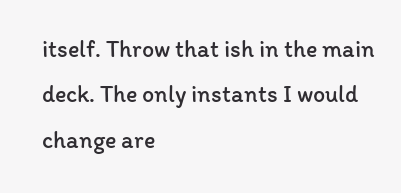itself. Throw that ish in the main deck. The only instants I would change are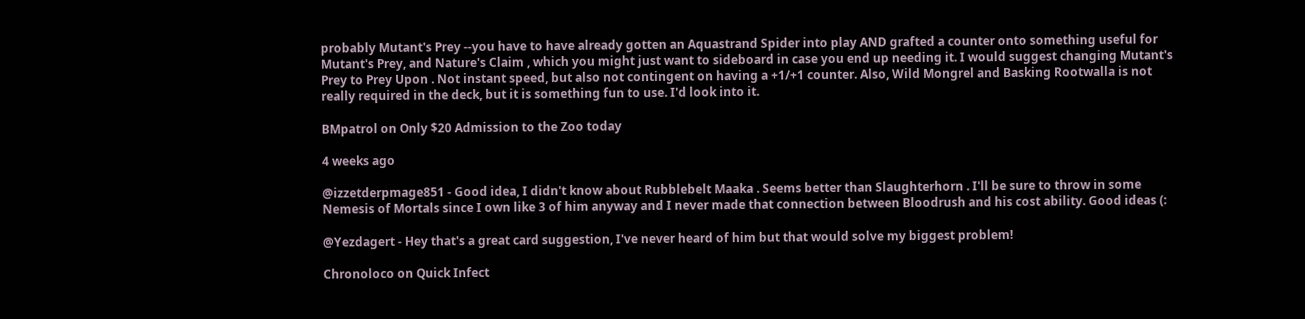probably Mutant's Prey --you have to have already gotten an Aquastrand Spider into play AND grafted a counter onto something useful for Mutant's Prey, and Nature's Claim , which you might just want to sideboard in case you end up needing it. I would suggest changing Mutant's Prey to Prey Upon . Not instant speed, but also not contingent on having a +1/+1 counter. Also, Wild Mongrel and Basking Rootwalla is not really required in the deck, but it is something fun to use. I'd look into it.

BMpatrol on Only $20 Admission to the Zoo today

4 weeks ago

@izzetderpmage851 - Good idea, I didn't know about Rubblebelt Maaka . Seems better than Slaughterhorn . I'll be sure to throw in some Nemesis of Mortals since I own like 3 of him anyway and I never made that connection between Bloodrush and his cost ability. Good ideas (:

@Yezdagert - Hey that's a great card suggestion, I've never heard of him but that would solve my biggest problem!

Chronoloco on Quick Infect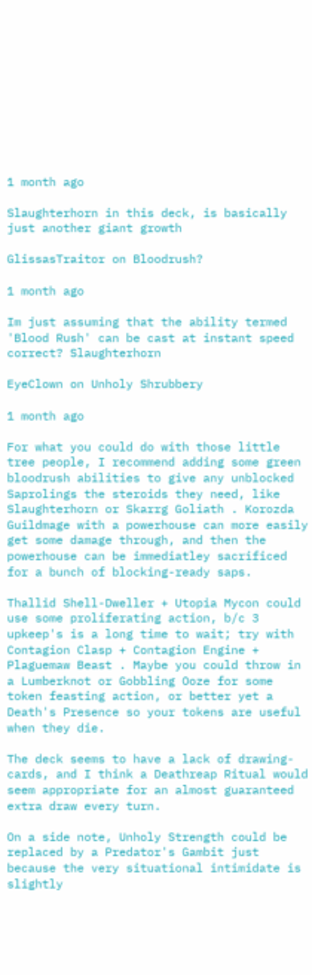1 month ago

Slaughterhorn in this deck, is basically just another giant growth

GlissasTraitor on Bloodrush?

1 month ago

Im just assuming that the ability termed 'Blood Rush' can be cast at instant speed correct? Slaughterhorn

EyeClown on Unholy Shrubbery

1 month ago

For what you could do with those little tree people, I recommend adding some green bloodrush abilities to give any unblocked Saprolings the steroids they need, like Slaughterhorn or Skarrg Goliath . Korozda Guildmage with a powerhouse can more easily get some damage through, and then the powerhouse can be immediatley sacrificed for a bunch of blocking-ready saps.

Thallid Shell-Dweller + Utopia Mycon could use some proliferating action, b/c 3 upkeep's is a long time to wait; try with Contagion Clasp + Contagion Engine + Plaguemaw Beast . Maybe you could throw in a Lumberknot or Gobbling Ooze for some token feasting action, or better yet a Death's Presence so your tokens are useful when they die.

The deck seems to have a lack of drawing-cards, and I think a Deathreap Ritual would seem appropriate for an almost guaranteed extra draw every turn.

On a side note, Unholy Strength could be replaced by a Predator's Gambit just because the very situational intimidate is slightly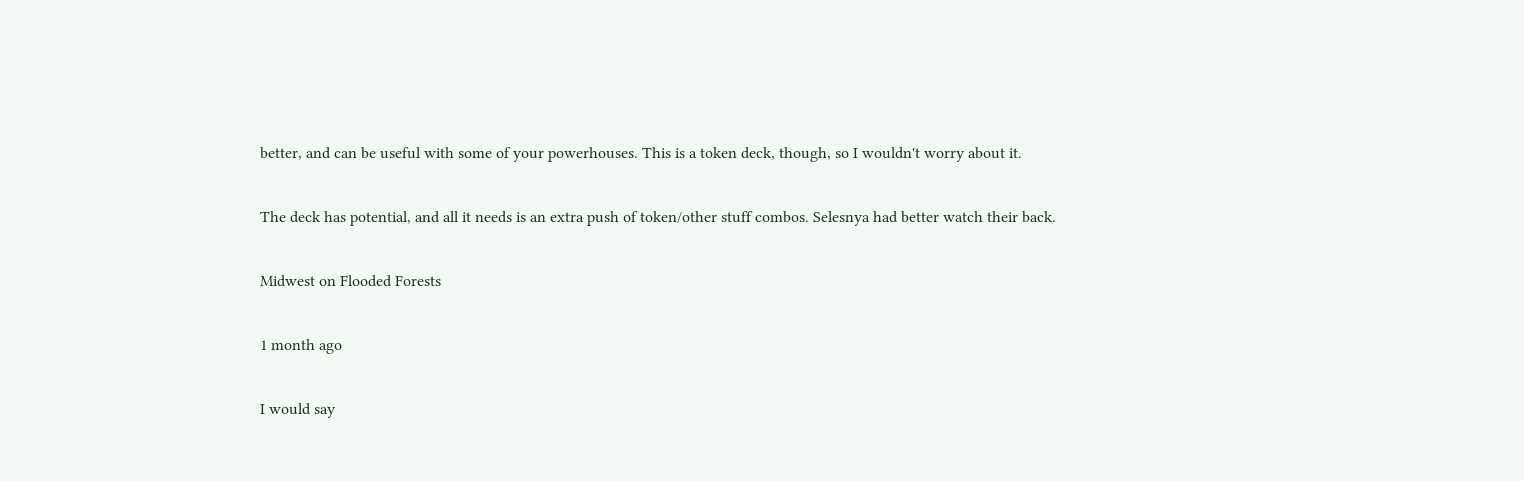better, and can be useful with some of your powerhouses. This is a token deck, though, so I wouldn't worry about it.

The deck has potential, and all it needs is an extra push of token/other stuff combos. Selesnya had better watch their back.

Midwest on Flooded Forests

1 month ago

I would say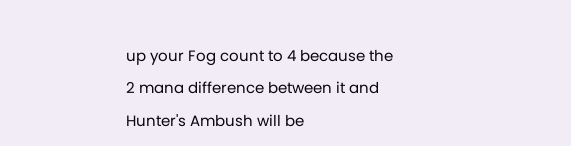up your Fog count to 4 because the 2 mana difference between it and Hunter's Ambush will be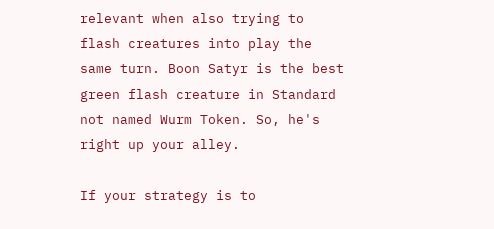relevant when also trying to flash creatures into play the same turn. Boon Satyr is the best green flash creature in Standard not named Wurm Token. So, he's right up your alley.

If your strategy is to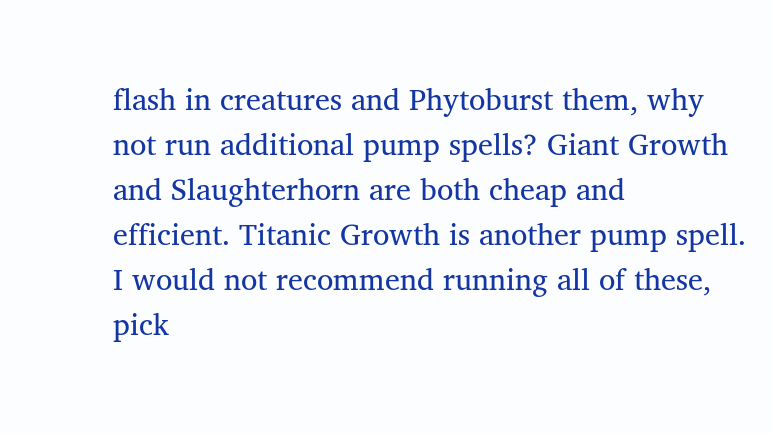flash in creatures and Phytoburst them, why not run additional pump spells? Giant Growth and Slaughterhorn are both cheap and efficient. Titanic Growth is another pump spell. I would not recommend running all of these, pick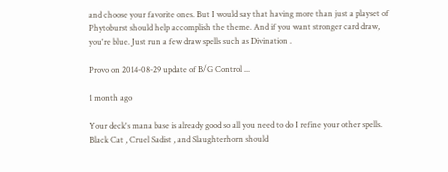and choose your favorite ones. But I would say that having more than just a playset of Phytoburst should help accomplish the theme. And if you want stronger card draw, you're blue. Just run a few draw spells such as Divination .

Provo on 2014-08-29 update of B/G Control ...

1 month ago

Your deck's mana base is already good so all you need to do I refine your other spells. Black Cat , Cruel Sadist , and Slaughterhorn should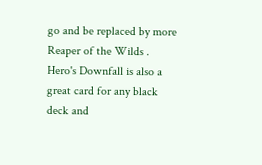go and be replaced by more Reaper of the Wilds . Hero's Downfall is also a great card for any black deck and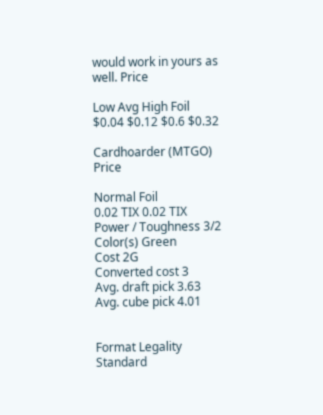would work in yours as well. Price

Low Avg High Foil
$0.04 $0.12 $0.6 $0.32

Cardhoarder (MTGO) Price

Normal Foil
0.02 TIX 0.02 TIX
Power / Toughness 3/2
Color(s) Green
Cost 2G
Converted cost 3
Avg. draft pick 3.63
Avg. cube pick 4.01


Format Legality
Standard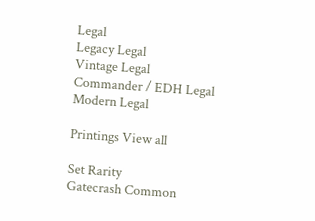Legal
Legacy Legal
Vintage Legal
Commander / EDH Legal
Modern Legal

Printings View all

Set Rarity
Gatecrash Common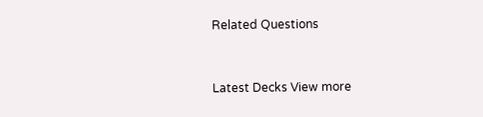Related Questions


Latest Decks View more